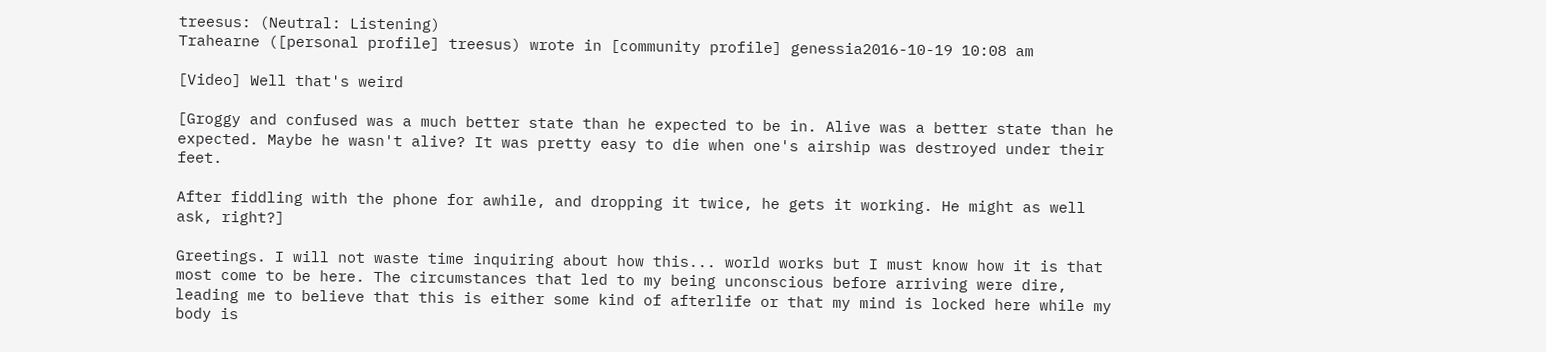treesus: (Neutral: Listening)
Trahearne ([personal profile] treesus) wrote in [community profile] genessia2016-10-19 10:08 am

[Video] Well that's weird

[Groggy and confused was a much better state than he expected to be in. Alive was a better state than he expected. Maybe he wasn't alive? It was pretty easy to die when one's airship was destroyed under their feet.

After fiddling with the phone for awhile, and dropping it twice, he gets it working. He might as well ask, right?]

Greetings. I will not waste time inquiring about how this... world works but I must know how it is that most come to be here. The circumstances that led to my being unconscious before arriving were dire, leading me to believe that this is either some kind of afterlife or that my mind is locked here while my body is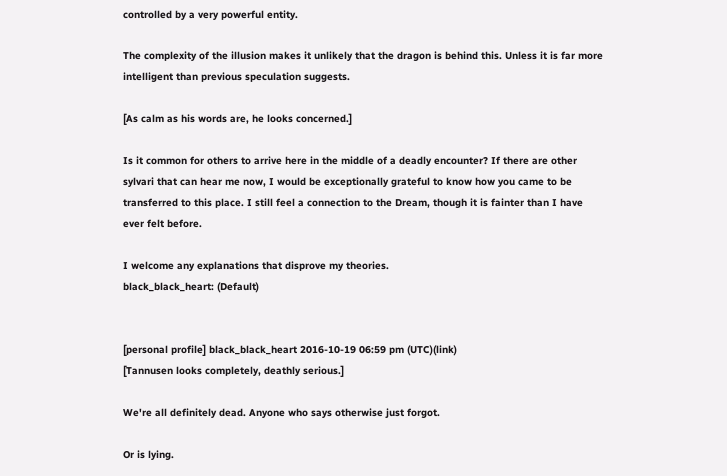controlled by a very powerful entity.

The complexity of the illusion makes it unlikely that the dragon is behind this. Unless it is far more intelligent than previous speculation suggests.

[As calm as his words are, he looks concerned.]

Is it common for others to arrive here in the middle of a deadly encounter? If there are other sylvari that can hear me now, I would be exceptionally grateful to know how you came to be transferred to this place. I still feel a connection to the Dream, though it is fainter than I have ever felt before.

I welcome any explanations that disprove my theories.
black_black_heart: (Default)


[personal profile] black_black_heart 2016-10-19 06:59 pm (UTC)(link)
[Tannusen looks completely, deathly serious.]

We're all definitely dead. Anyone who says otherwise just forgot.

Or is lying.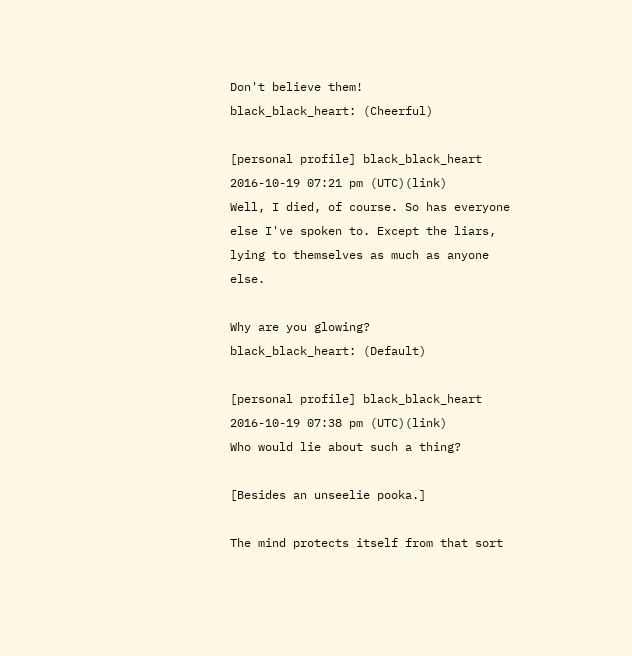Don't believe them!
black_black_heart: (Cheerful)

[personal profile] black_black_heart 2016-10-19 07:21 pm (UTC)(link)
Well, I died, of course. So has everyone else I've spoken to. Except the liars, lying to themselves as much as anyone else.

Why are you glowing?
black_black_heart: (Default)

[personal profile] black_black_heart 2016-10-19 07:38 pm (UTC)(link)
Who would lie about such a thing?

[Besides an unseelie pooka.]

The mind protects itself from that sort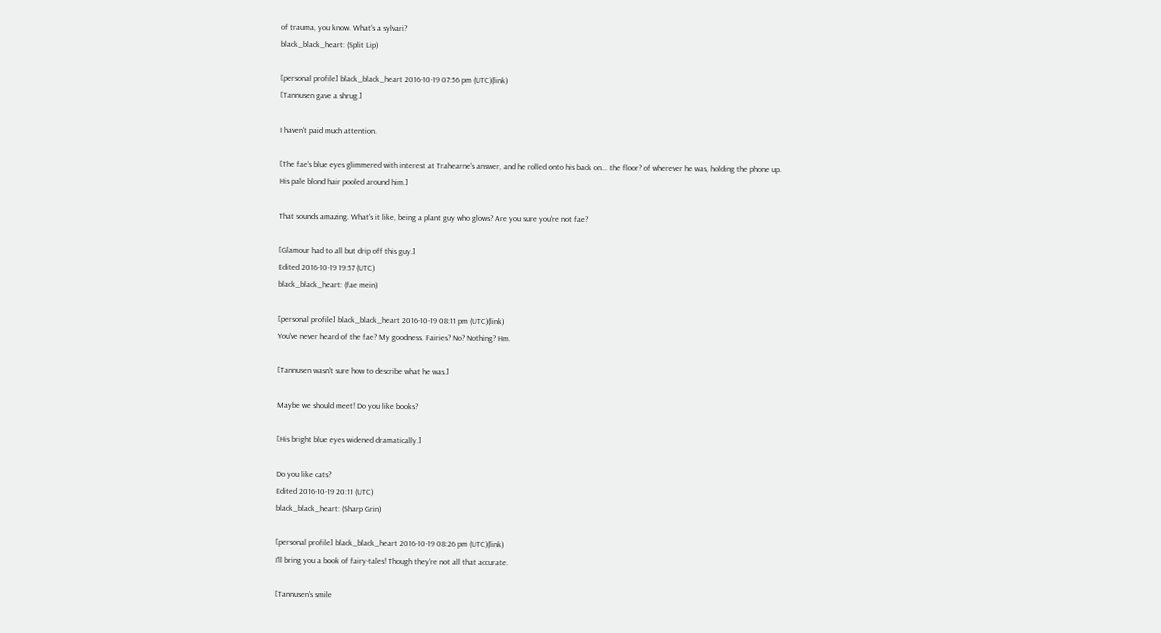of trauma, you know. What's a sylvari?
black_black_heart: (Split Lip)

[personal profile] black_black_heart 2016-10-19 07:56 pm (UTC)(link)
[Tannusen gave a shrug.]

I haven't paid much attention.

[The fae's blue eyes glimmered with interest at Trahearne's answer, and he rolled onto his back on... the floor? of wherever he was, holding the phone up. His pale blond hair pooled around him.]

That sounds amazing. What's it like, being a plant guy who glows? Are you sure you're not fae?

[Glamour had to all but drip off this guy.]
Edited 2016-10-19 19:57 (UTC)
black_black_heart: (fae mein)

[personal profile] black_black_heart 2016-10-19 08:11 pm (UTC)(link)
You've never heard of the fae? My goodness. Fairies? No? Nothing? Hm.

[Tannusen wasn't sure how to describe what he was.]

Maybe we should meet! Do you like books?

[His bright blue eyes widened dramatically.]

Do you like cats?
Edited 2016-10-19 20:11 (UTC)
black_black_heart: (Sharp Grin)

[personal profile] black_black_heart 2016-10-19 08:26 pm (UTC)(link)
I'll bring you a book of fairy-tales! Though they're not all that accurate.

[Tannusen's smile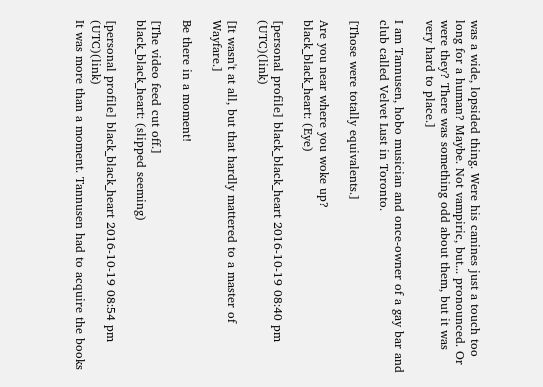was a wide, lopsided thing. Were his canines just a touch too long for a human? Maybe. Not vampiric, but... pronounced. Or were they? There was something odd about them, but it was very hard to place.]

I am Tannusen, hobo musician and once-owner of a gay bar and club called Velvet Lust in Toronto.

[Those were totally equivalents.]

Are you near where you woke up?
black_black_heart: (Eye)

[personal profile] black_black_heart 2016-10-19 08:40 pm (UTC)(link)

[It wasn't at all, but that hardly mattered to a master of Wayfare.]

Be there in a moment!

[The video feed cut off.]
black_black_heart: (slipped seeming)

[personal profile] black_black_heart 2016-10-19 08:54 pm (UTC)(link)
It was more than a moment. Tannusen had to acquire the books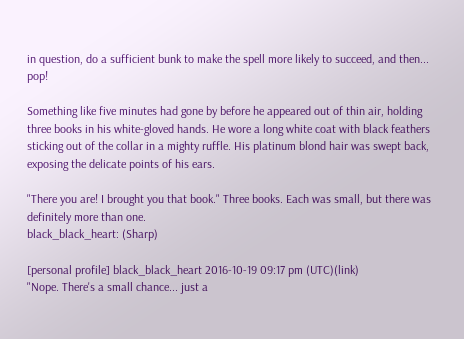in question, do a sufficient bunk to make the spell more likely to succeed, and then... pop!

Something like five minutes had gone by before he appeared out of thin air, holding three books in his white-gloved hands. He wore a long white coat with black feathers sticking out of the collar in a mighty ruffle. His platinum blond hair was swept back, exposing the delicate points of his ears.

"There you are! I brought you that book." Three books. Each was small, but there was definitely more than one.
black_black_heart: (Sharp)

[personal profile] black_black_heart 2016-10-19 09:17 pm (UTC)(link)
"Nope. There's a small chance... just a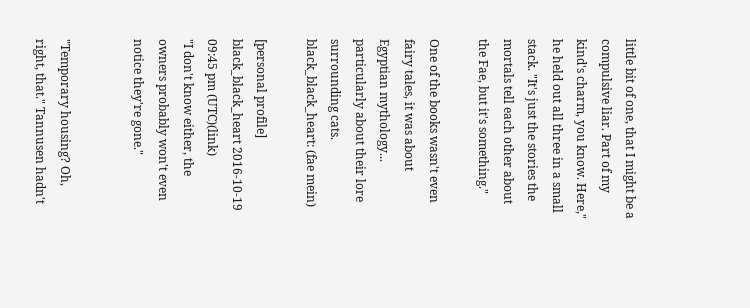little bit of one, that I might be a compulsive liar. Part of my kind's charm, you know. Here," he held out all three in a small stack. "It's just the stories the mortals tell each other about the Fae, but it's something."

One of the books wasn't even fairy tales, it was about Egyptian mythology... particularly about their lore surrounding cats.
black_black_heart: (fae mein)

[personal profile] black_black_heart 2016-10-19 09:45 pm (UTC)(link)
"I don't know either, the owners probably won't even notice they're gone."


"Temporary housing? Oh, right, that." Tannusen hadn't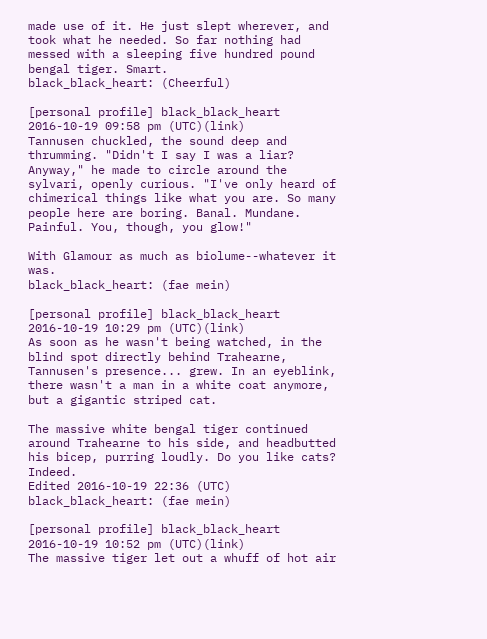made use of it. He just slept wherever, and took what he needed. So far nothing had messed with a sleeping five hundred pound bengal tiger. Smart.
black_black_heart: (Cheerful)

[personal profile] black_black_heart 2016-10-19 09:58 pm (UTC)(link)
Tannusen chuckled, the sound deep and thrumming. "Didn't I say I was a liar? Anyway," he made to circle around the sylvari, openly curious. "I've only heard of chimerical things like what you are. So many people here are boring. Banal. Mundane. Painful. You, though, you glow!"

With Glamour as much as biolume--whatever it was.
black_black_heart: (fae mein)

[personal profile] black_black_heart 2016-10-19 10:29 pm (UTC)(link)
As soon as he wasn't being watched, in the blind spot directly behind Trahearne, Tannusen's presence... grew. In an eyeblink, there wasn't a man in a white coat anymore, but a gigantic striped cat.

The massive white bengal tiger continued around Trahearne to his side, and headbutted his bicep, purring loudly. Do you like cats? Indeed.
Edited 2016-10-19 22:36 (UTC)
black_black_heart: (fae mein)

[personal profile] black_black_heart 2016-10-19 10:52 pm (UTC)(link)
The massive tiger let out a whuff of hot air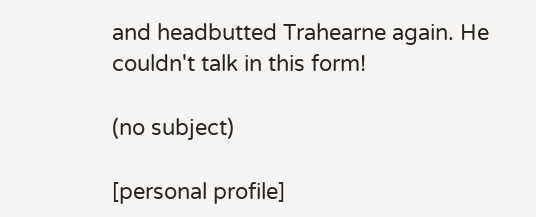and headbutted Trahearne again. He couldn't talk in this form!

(no subject)

[personal profile]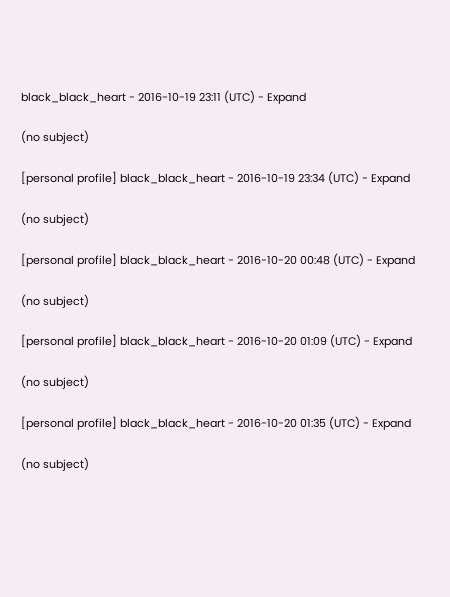black_black_heart - 2016-10-19 23:11 (UTC) - Expand

(no subject)

[personal profile] black_black_heart - 2016-10-19 23:34 (UTC) - Expand

(no subject)

[personal profile] black_black_heart - 2016-10-20 00:48 (UTC) - Expand

(no subject)

[personal profile] black_black_heart - 2016-10-20 01:09 (UTC) - Expand

(no subject)

[personal profile] black_black_heart - 2016-10-20 01:35 (UTC) - Expand

(no subject)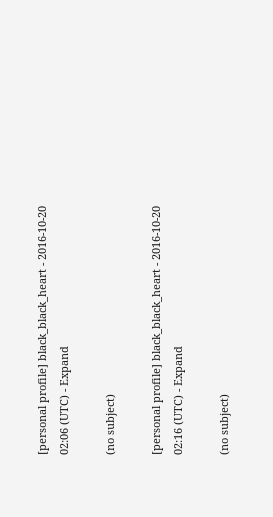[personal profile] black_black_heart - 2016-10-20 02:06 (UTC) - Expand

(no subject)

[personal profile] black_black_heart - 2016-10-20 02:16 (UTC) - Expand

(no subject)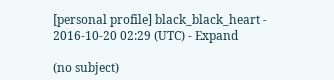[personal profile] black_black_heart - 2016-10-20 02:29 (UTC) - Expand

(no subject)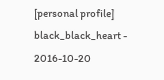[personal profile] black_black_heart - 2016-10-20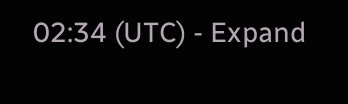02:34 (UTC) - Expand